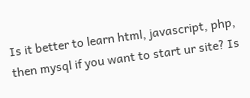Is it better to learn html, javascript, php, then mysql if you want to start ur site? Is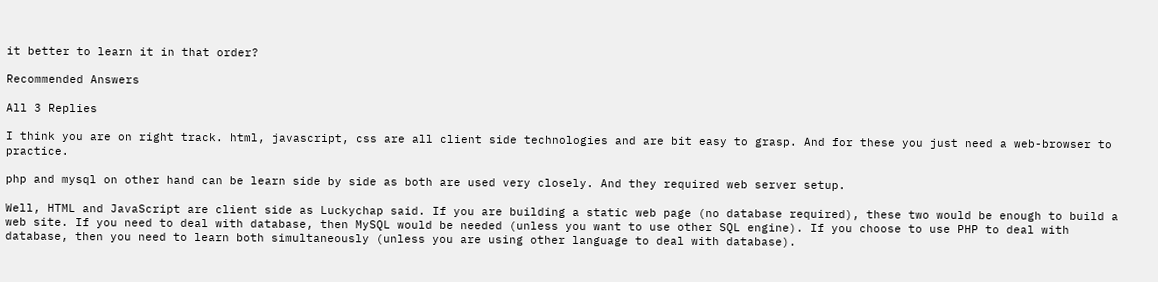it better to learn it in that order?

Recommended Answers

All 3 Replies

I think you are on right track. html, javascript, css are all client side technologies and are bit easy to grasp. And for these you just need a web-browser to practice.

php and mysql on other hand can be learn side by side as both are used very closely. And they required web server setup.

Well, HTML and JavaScript are client side as Luckychap said. If you are building a static web page (no database required), these two would be enough to build a web site. If you need to deal with database, then MySQL would be needed (unless you want to use other SQL engine). If you choose to use PHP to deal with database, then you need to learn both simultaneously (unless you are using other language to deal with database).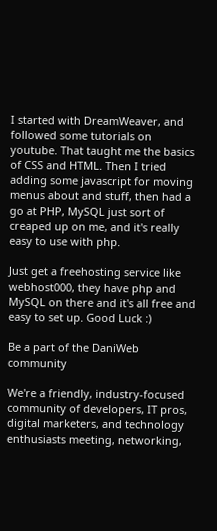I started with DreamWeaver, and followed some tutorials on youtube. That taught me the basics of CSS and HTML. Then I tried adding some javascript for moving menus about and stuff, then had a go at PHP, MySQL just sort of creaped up on me, and it's really easy to use with php.

Just get a freehosting service like webhost000, they have php and MySQL on there and it's all free and easy to set up. Good Luck :)

Be a part of the DaniWeb community

We're a friendly, industry-focused community of developers, IT pros, digital marketers, and technology enthusiasts meeting, networking,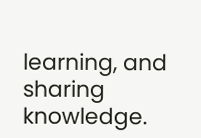learning, and sharing knowledge.